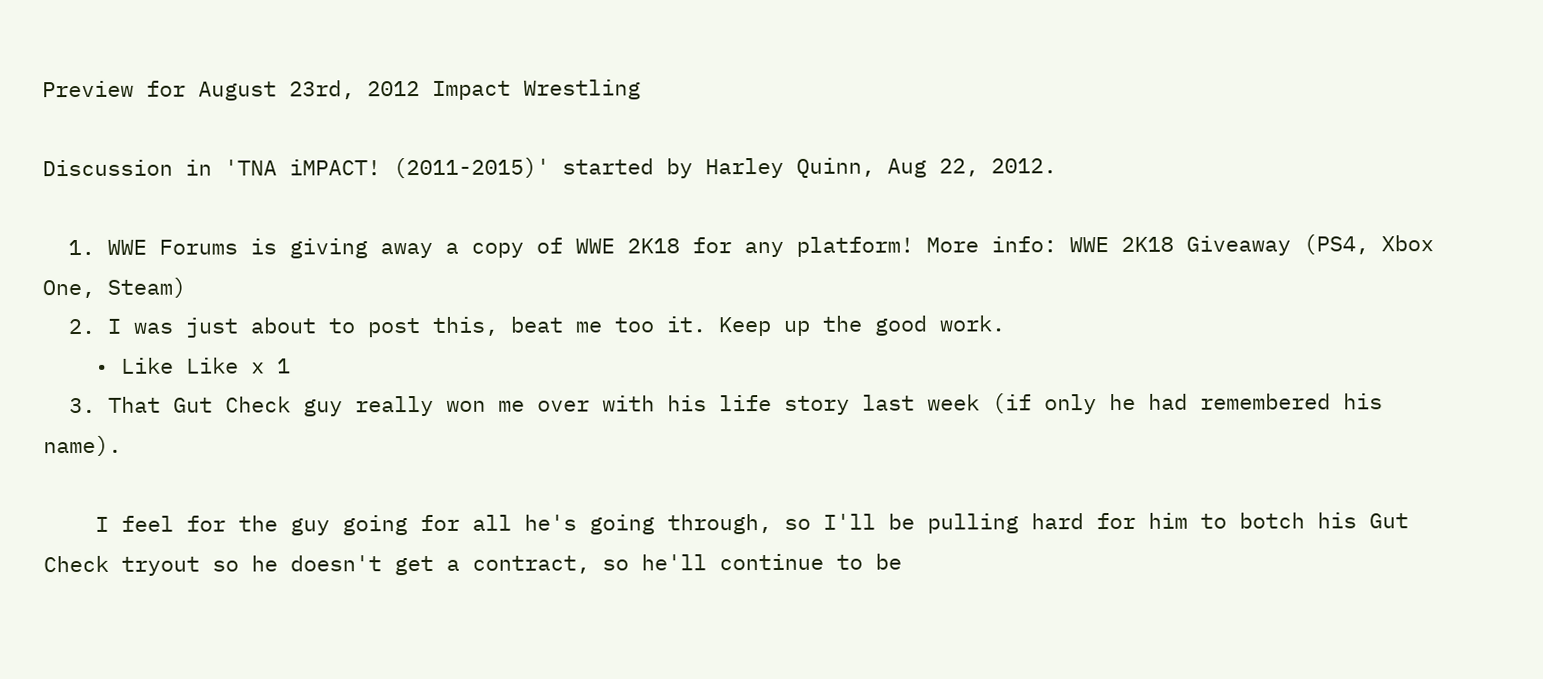Preview for August 23rd, 2012 Impact Wrestling

Discussion in 'TNA iMPACT! (2011-2015)' started by Harley Quinn, Aug 22, 2012.

  1. WWE Forums is giving away a copy of WWE 2K18 for any platform! More info: WWE 2K18 Giveaway (PS4, Xbox One, Steam)
  2. I was just about to post this, beat me too it. Keep up the good work.
    • Like Like x 1
  3. That Gut Check guy really won me over with his life story last week (if only he had remembered his name).

    I feel for the guy going for all he's going through, so I'll be pulling hard for him to botch his Gut Check tryout so he doesn't get a contract, so he'll continue to be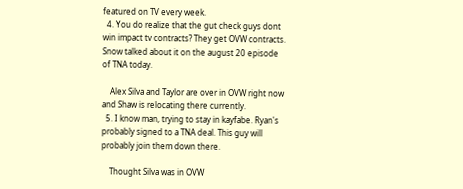featured on TV every week.
  4. You do realize that the gut check guys dont win impact tv contracts? They get OVW contracts. Snow talked about it on the august 20 episode of TNA today.

    Alex Silva and Taylor are over in OVW right now and Shaw is relocating there currently.
  5. I know man, trying to stay in kayfabe. Ryan's probably signed to a TNA deal. This guy will probably join them down there.

    Thought Silva was in OVW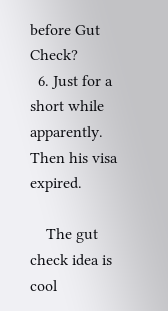before Gut Check?
  6. Just for a short while apparently. Then his visa expired.

    The gut check idea is cool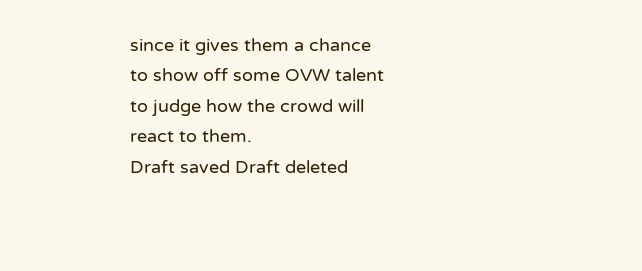since it gives them a chance to show off some OVW talent to judge how the crowd will react to them.
Draft saved Draft deleted